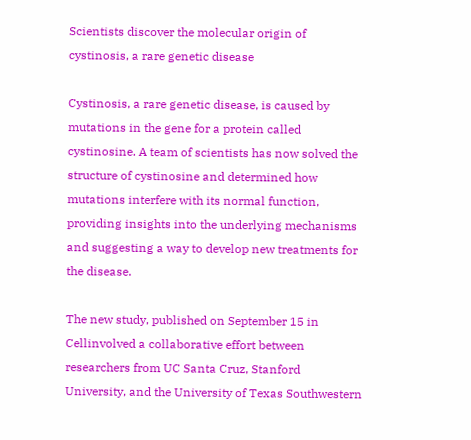Scientists discover the molecular origin of cystinosis, a rare genetic disease

Cystinosis, a rare genetic disease, is caused by mutations in the gene for a protein called cystinosine. A team of scientists has now solved the structure of cystinosine and determined how mutations interfere with its normal function, providing insights into the underlying mechanisms and suggesting a way to develop new treatments for the disease.

The new study, published on September 15 in Cellinvolved a collaborative effort between researchers from UC Santa Cruz, Stanford University, and the University of Texas Southwestern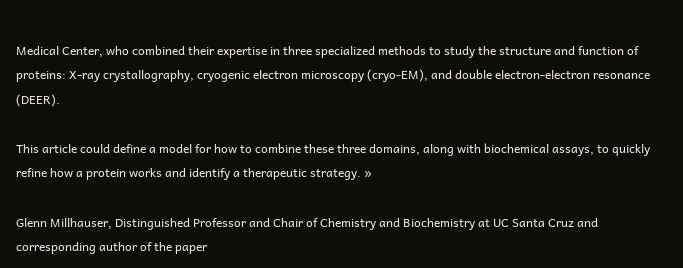Medical Center, who combined their expertise in three specialized methods to study the structure and function of proteins: X-ray crystallography, cryogenic electron microscopy (cryo-EM), and double electron-electron resonance (DEER).

This article could define a model for how to combine these three domains, along with biochemical assays, to quickly refine how a protein works and identify a therapeutic strategy. »

Glenn Millhauser, Distinguished Professor and Chair of Chemistry and Biochemistry at UC Santa Cruz and corresponding author of the paper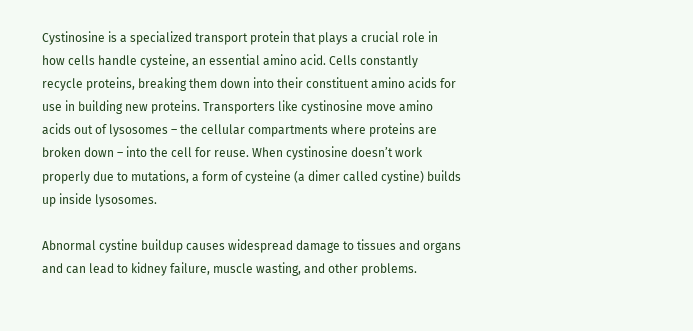Cystinosine is a specialized transport protein that plays a crucial role in how cells handle cysteine, an essential amino acid. Cells constantly recycle proteins, breaking them down into their constituent amino acids for use in building new proteins. Transporters like cystinosine move amino acids out of lysosomes – the cellular compartments where proteins are broken down – into the cell for reuse. When cystinosine doesn’t work properly due to mutations, a form of cysteine (a dimer called cystine) builds up inside lysosomes.

Abnormal cystine buildup causes widespread damage to tissues and organs and can lead to kidney failure, muscle wasting, and other problems.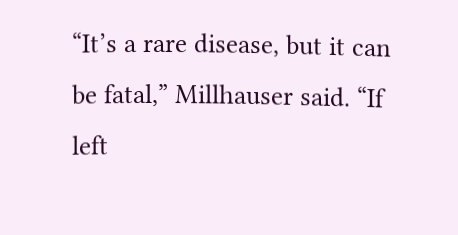“It’s a rare disease, but it can be fatal,” Millhauser said. “If left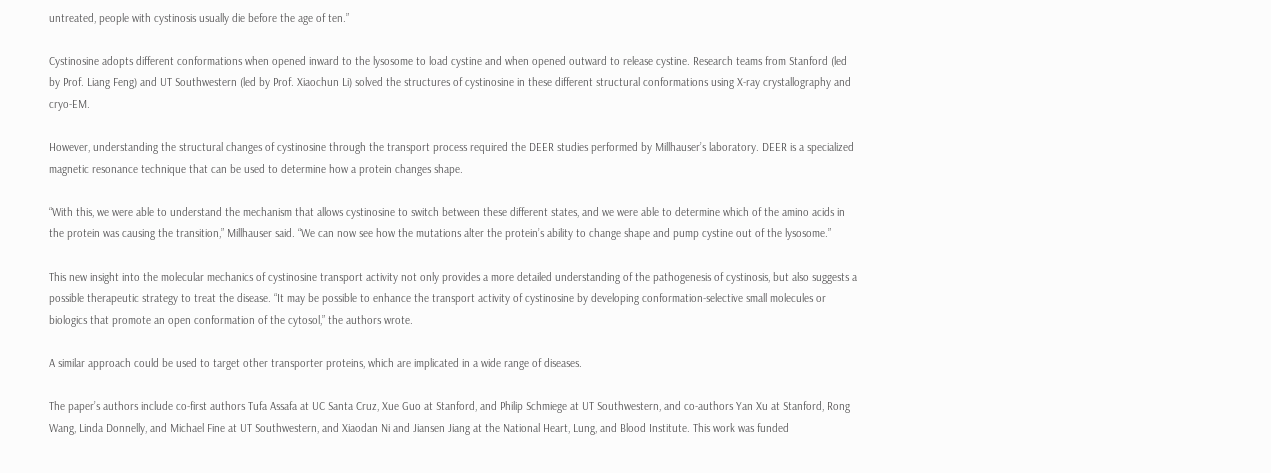untreated, people with cystinosis usually die before the age of ten.”

Cystinosine adopts different conformations when opened inward to the lysosome to load cystine and when opened outward to release cystine. Research teams from Stanford (led by Prof. Liang Feng) and UT Southwestern (led by Prof. Xiaochun Li) solved the structures of cystinosine in these different structural conformations using X-ray crystallography and cryo-EM.

However, understanding the structural changes of cystinosine through the transport process required the DEER studies performed by Millhauser’s laboratory. DEER is a specialized magnetic resonance technique that can be used to determine how a protein changes shape.

“With this, we were able to understand the mechanism that allows cystinosine to switch between these different states, and we were able to determine which of the amino acids in the protein was causing the transition,” Millhauser said. “We can now see how the mutations alter the protein’s ability to change shape and pump cystine out of the lysosome.”

This new insight into the molecular mechanics of cystinosine transport activity not only provides a more detailed understanding of the pathogenesis of cystinosis, but also suggests a possible therapeutic strategy to treat the disease. “It may be possible to enhance the transport activity of cystinosine by developing conformation-selective small molecules or biologics that promote an open conformation of the cytosol,” the authors wrote.

A similar approach could be used to target other transporter proteins, which are implicated in a wide range of diseases.

The paper’s authors include co-first authors Tufa Assafa at UC Santa Cruz, Xue Guo at Stanford, and Philip Schmiege at UT Southwestern, and co-authors Yan Xu at Stanford, Rong Wang, Linda Donnelly, and Michael Fine at UT Southwestern, and Xiaodan Ni and Jiansen Jiang at the National Heart, Lung, and Blood Institute. This work was funded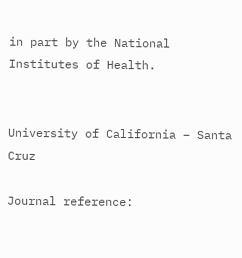in part by the National Institutes of Health.


University of California – Santa Cruz

Journal reference: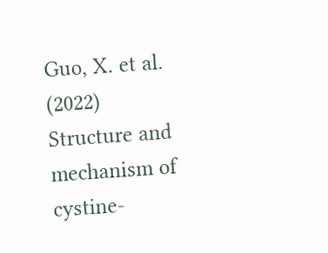Guo, X. et al. (2022) Structure and mechanism of cystine-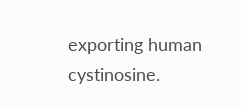exporting human cystinosine.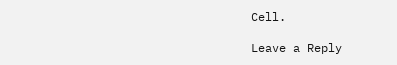Cell.

Leave a Reply